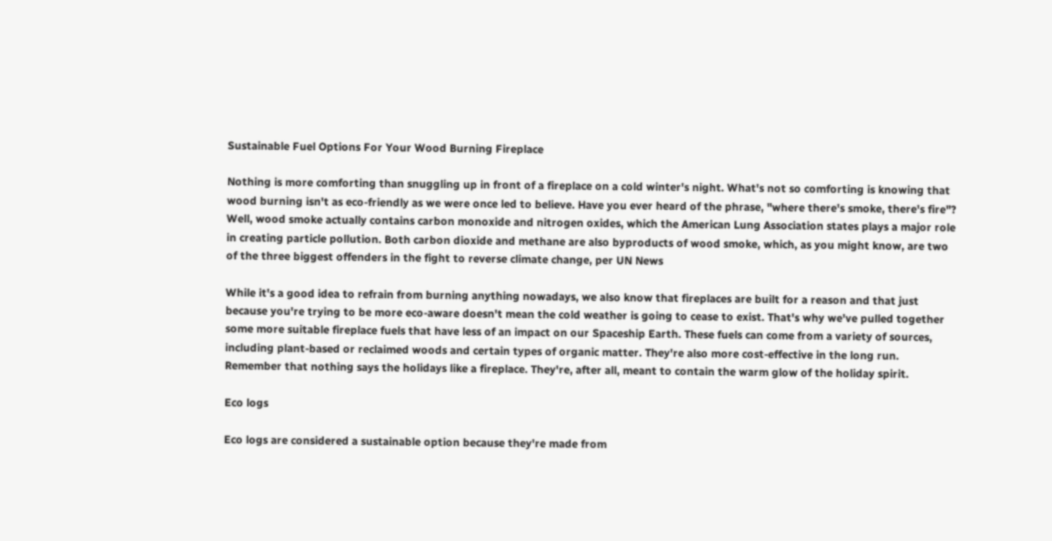Sustainable Fuel Options For Your Wood Burning Fireplace

Nothing is more comforting than snuggling up in front of a fireplace on a cold winter's night. What's not so comforting is knowing that wood burning isn't as eco-friendly as we were once led to believe. Have you ever heard of the phrase, "where there's smoke, there's fire"? Well, wood smoke actually contains carbon monoxide and nitrogen oxides, which the American Lung Association states plays a major role in creating particle pollution. Both carbon dioxide and methane are also byproducts of wood smoke, which, as you might know, are two of the three biggest offenders in the fight to reverse climate change, per UN News

While it's a good idea to refrain from burning anything nowadays, we also know that fireplaces are built for a reason and that just because you're trying to be more eco-aware doesn't mean the cold weather is going to cease to exist. That's why we've pulled together some more suitable fireplace fuels that have less of an impact on our Spaceship Earth. These fuels can come from a variety of sources, including plant-based or reclaimed woods and certain types of organic matter. They're also more cost-effective in the long run. Remember that nothing says the holidays like a fireplace. They're, after all, meant to contain the warm glow of the holiday spirit.

Eco logs

Eco logs are considered a sustainable option because they're made from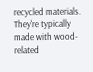recycled materials. They're typically made with wood-related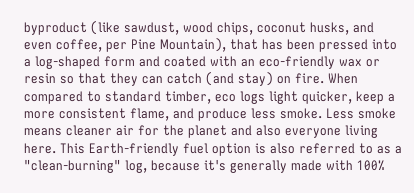byproduct (like sawdust, wood chips, coconut husks, and even coffee, per Pine Mountain), that has been pressed into a log-shaped form and coated with an eco-friendly wax or resin so that they can catch (and stay) on fire. When compared to standard timber, eco logs light quicker, keep a more consistent flame, and produce less smoke. Less smoke means cleaner air for the planet and also everyone living here. This Earth-friendly fuel option is also referred to as a "clean-burning" log, because it's generally made with 100%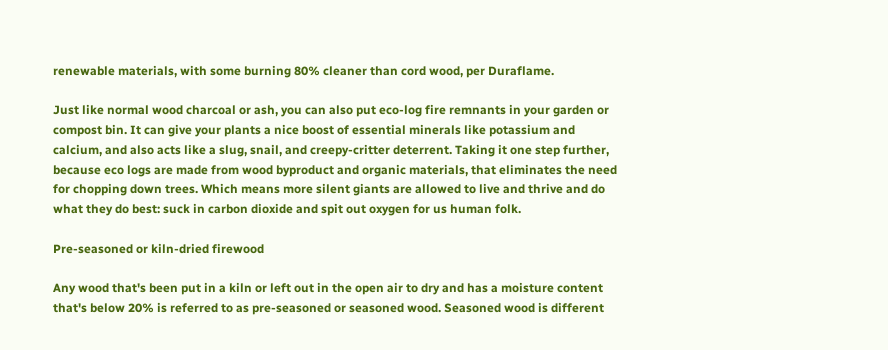renewable materials, with some burning 80% cleaner than cord wood, per Duraflame.

Just like normal wood charcoal or ash, you can also put eco-log fire remnants in your garden or compost bin. It can give your plants a nice boost of essential minerals like potassium and calcium, and also acts like a slug, snail, and creepy-critter deterrent. Taking it one step further, because eco logs are made from wood byproduct and organic materials, that eliminates the need for chopping down trees. Which means more silent giants are allowed to live and thrive and do what they do best: suck in carbon dioxide and spit out oxygen for us human folk.

Pre-seasoned or kiln-dried firewood

Any wood that's been put in a kiln or left out in the open air to dry and has a moisture content that's below 20% is referred to as pre-seasoned or seasoned wood. Seasoned wood is different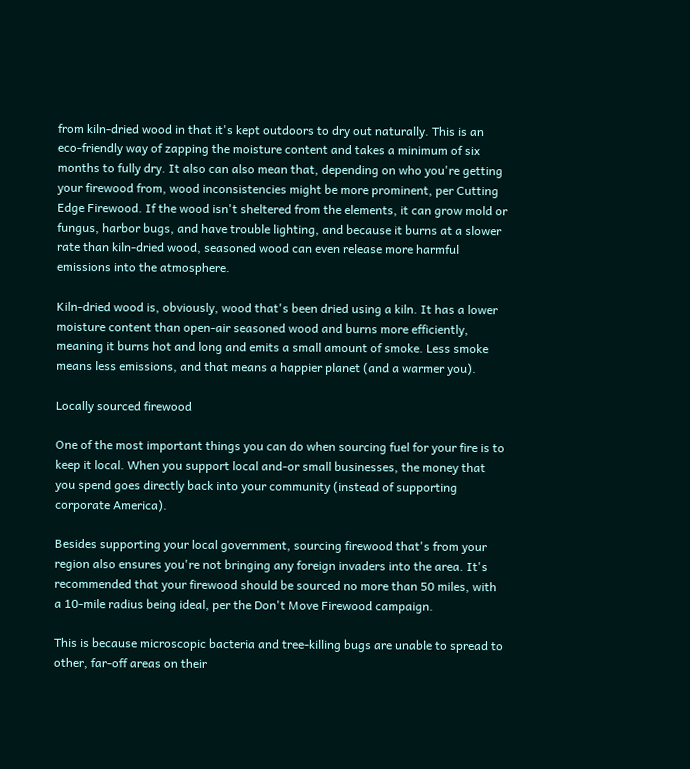from kiln-dried wood in that it's kept outdoors to dry out naturally. This is an eco-friendly way of zapping the moisture content and takes a minimum of six months to fully dry. It also can also mean that, depending on who you're getting your firewood from, wood inconsistencies might be more prominent, per Cutting Edge Firewood. If the wood isn't sheltered from the elements, it can grow mold or fungus, harbor bugs, and have trouble lighting, and because it burns at a slower rate than kiln-dried wood, seasoned wood can even release more harmful emissions into the atmosphere.

Kiln-dried wood is, obviously, wood that's been dried using a kiln. It has a lower moisture content than open-air seasoned wood and burns more efficiently, meaning it burns hot and long and emits a small amount of smoke. Less smoke means less emissions, and that means a happier planet (and a warmer you).

Locally sourced firewood

One of the most important things you can do when sourcing fuel for your fire is to keep it local. When you support local and-or small businesses, the money that you spend goes directly back into your community (instead of supporting corporate America).

Besides supporting your local government, sourcing firewood that's from your region also ensures you're not bringing any foreign invaders into the area. It's recommended that your firewood should be sourced no more than 50 miles, with a 10-mile radius being ideal, per the Don't Move Firewood campaign.

This is because microscopic bacteria and tree-killing bugs are unable to spread to other, far-off areas on their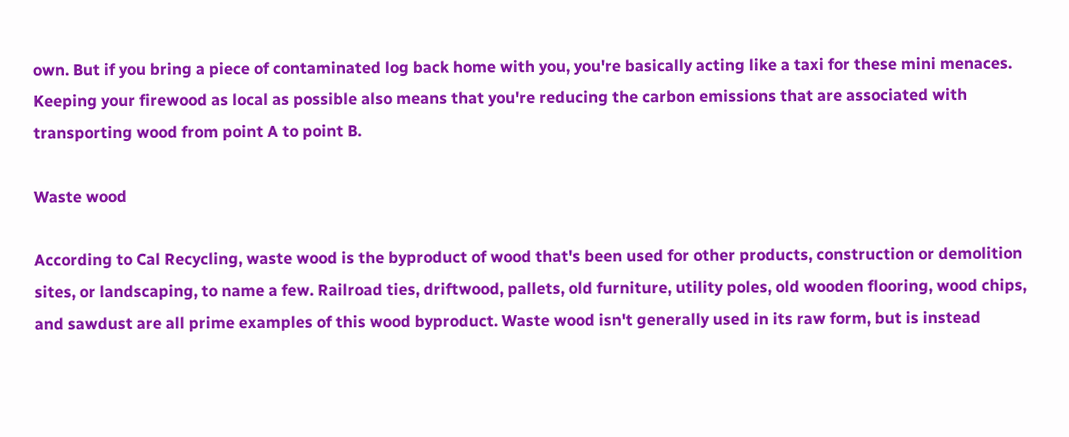own. But if you bring a piece of contaminated log back home with you, you're basically acting like a taxi for these mini menaces. Keeping your firewood as local as possible also means that you're reducing the carbon emissions that are associated with transporting wood from point A to point B.

Waste wood

According to Cal Recycling, waste wood is the byproduct of wood that's been used for other products, construction or demolition sites, or landscaping, to name a few. Railroad ties, driftwood, pallets, old furniture, utility poles, old wooden flooring, wood chips, and sawdust are all prime examples of this wood byproduct. Waste wood isn't generally used in its raw form, but is instead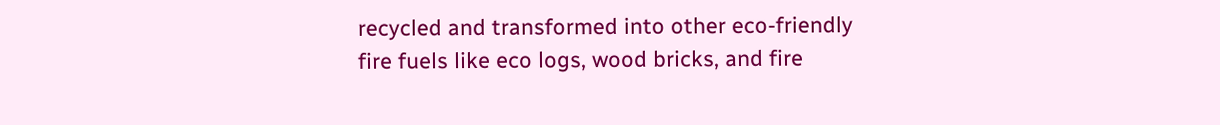recycled and transformed into other eco-friendly fire fuels like eco logs, wood bricks, and fire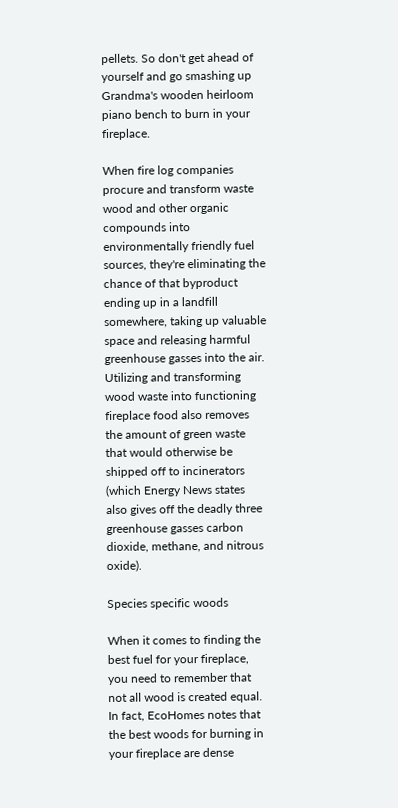pellets. So don't get ahead of yourself and go smashing up Grandma's wooden heirloom piano bench to burn in your fireplace.

When fire log companies procure and transform waste wood and other organic compounds into environmentally friendly fuel sources, they're eliminating the chance of that byproduct ending up in a landfill somewhere, taking up valuable space and releasing harmful greenhouse gasses into the air. Utilizing and transforming wood waste into functioning fireplace food also removes the amount of green waste that would otherwise be shipped off to incinerators (which Energy News states also gives off the deadly three greenhouse gasses carbon dioxide, methane, and nitrous oxide).

Species specific woods

When it comes to finding the best fuel for your fireplace, you need to remember that not all wood is created equal. In fact, EcoHomes notes that the best woods for burning in your fireplace are dense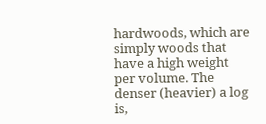hardwoods, which are simply woods that have a high weight per volume. The denser (heavier) a log is,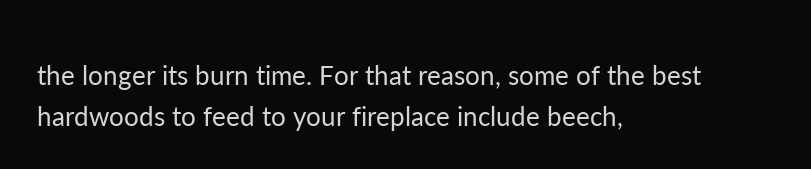the longer its burn time. For that reason, some of the best hardwoods to feed to your fireplace include beech,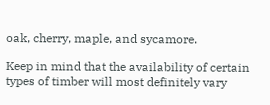oak, cherry, maple, and sycamore.

Keep in mind that the availability of certain types of timber will most definitely vary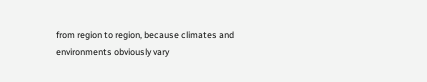from region to region, because climates and environments obviously vary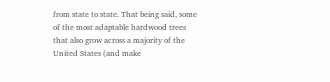from state to state. That being said, some of the most adaptable hardwood trees that also grow across a majority of the United States (and make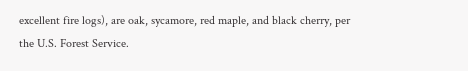excellent fire logs), are oak, sycamore, red maple, and black cherry, per the U.S. Forest Service.